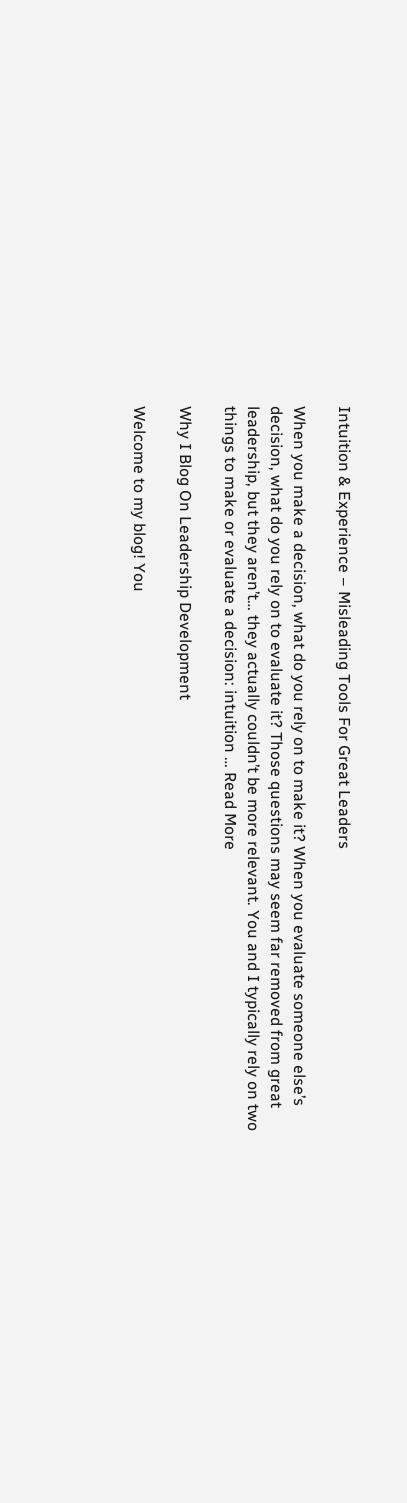Intuition & Experience – Misleading Tools For Great Leaders

When you make a decision, what do you rely on to make it? When you evaluate someone else’s decision, what do you rely on to evaluate it? Those questions may seem far removed from great leadership, but they aren’t… they actually couldn’t be more relevant. You and I typically rely on two things to make or evaluate a decision: intuition … Read More

Why I Blog On Leadership Development

Welcome to my blog! You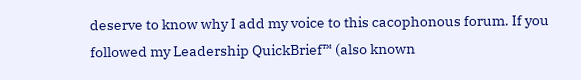deserve to know why I add my voice to this cacophonous forum. If you followed my Leadership QuickBrief™ (also known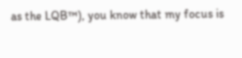as the LQB™), you know that my focus is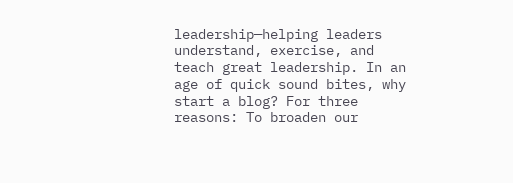leadership—helping leaders understand, exercise, and teach great leadership. In an age of quick sound bites, why start a blog? For three reasons: To broaden our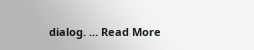dialog. … Read More